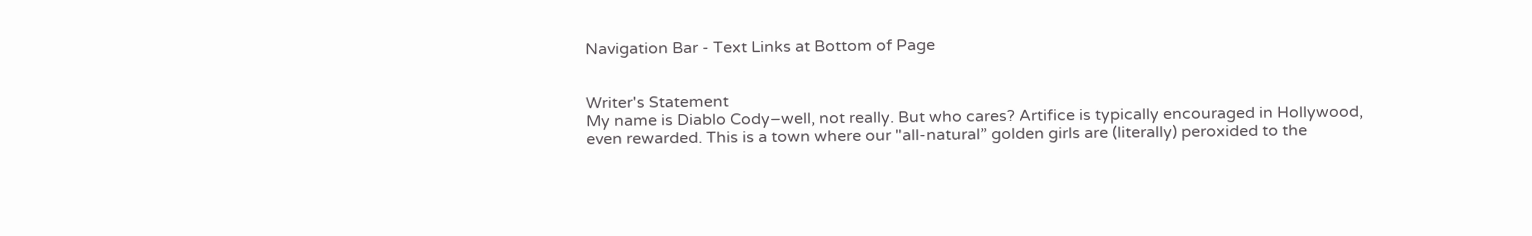Navigation Bar - Text Links at Bottom of Page


Writer's Statement
My name is Diablo Cody–well, not really. But who cares? Artifice is typically encouraged in Hollywood, even rewarded. This is a town where our "all-natural” golden girls are (literally) peroxided to the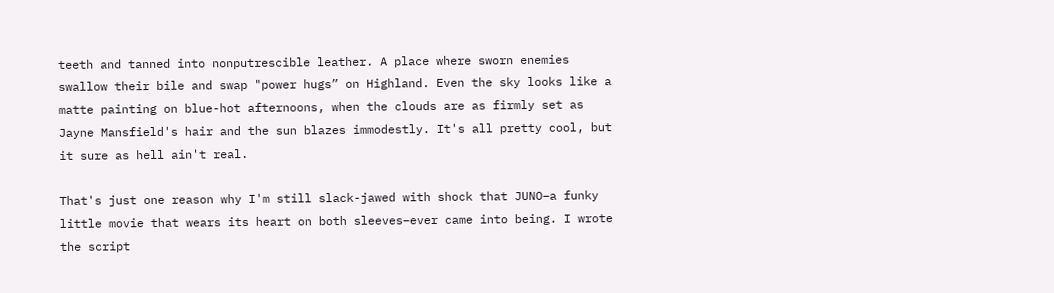teeth and tanned into nonputrescible leather. A place where sworn enemies swallow their bile and swap "power hugs” on Highland. Even the sky looks like a matte painting on blue-hot afternoons, when the clouds are as firmly set as Jayne Mansfield's hair and the sun blazes immodestly. It's all pretty cool, but it sure as hell ain't real.

That's just one reason why I'm still slack-jawed with shock that JUNO–a funky little movie that wears its heart on both sleeves–ever came into being. I wrote the script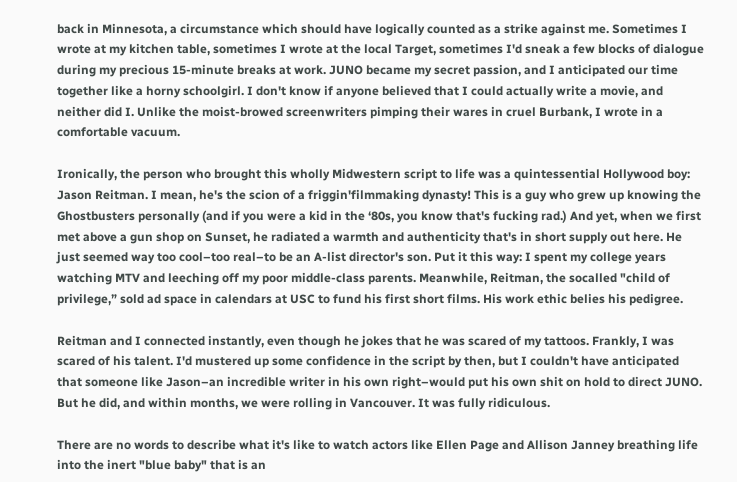back in Minnesota, a circumstance which should have logically counted as a strike against me. Sometimes I wrote at my kitchen table, sometimes I wrote at the local Target, sometimes I'd sneak a few blocks of dialogue during my precious 15-minute breaks at work. JUNO became my secret passion, and I anticipated our time together like a horny schoolgirl. I don't know if anyone believed that I could actually write a movie, and neither did I. Unlike the moist-browed screenwriters pimping their wares in cruel Burbank, I wrote in a comfortable vacuum.

Ironically, the person who brought this wholly Midwestern script to life was a quintessential Hollywood boy: Jason Reitman. I mean, he's the scion of a friggin'filmmaking dynasty! This is a guy who grew up knowing the Ghostbusters personally (and if you were a kid in the ‘80s, you know that's fucking rad.) And yet, when we first met above a gun shop on Sunset, he radiated a warmth and authenticity that's in short supply out here. He just seemed way too cool–too real–to be an A-list director's son. Put it this way: I spent my college years watching MTV and leeching off my poor middle-class parents. Meanwhile, Reitman, the socalled "child of privilege,” sold ad space in calendars at USC to fund his first short films. His work ethic belies his pedigree.

Reitman and I connected instantly, even though he jokes that he was scared of my tattoos. Frankly, I was scared of his talent. I'd mustered up some confidence in the script by then, but I couldn't have anticipated that someone like Jason–an incredible writer in his own right–would put his own shit on hold to direct JUNO. But he did, and within months, we were rolling in Vancouver. It was fully ridiculous.

There are no words to describe what it's like to watch actors like Ellen Page and Allison Janney breathing life into the inert "blue baby" that is an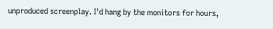unproduced screenplay. I'd hang by the monitors for hours,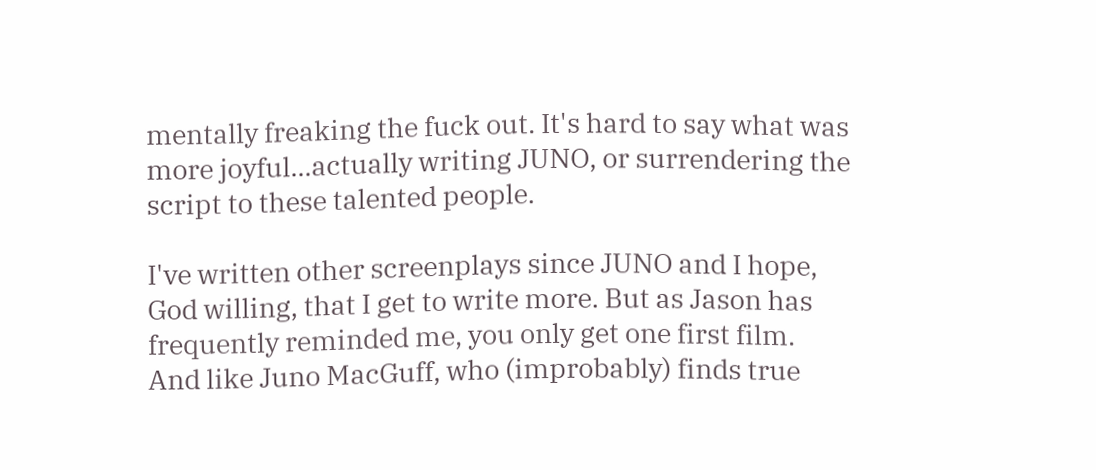mentally freaking the fuck out. It's hard to say what was more joyful...actually writing JUNO, or surrendering the script to these talented people.

I've written other screenplays since JUNO and I hope, God willing, that I get to write more. But as Jason has frequently reminded me, you only get one first film. And like Juno MacGuff, who (improbably) finds true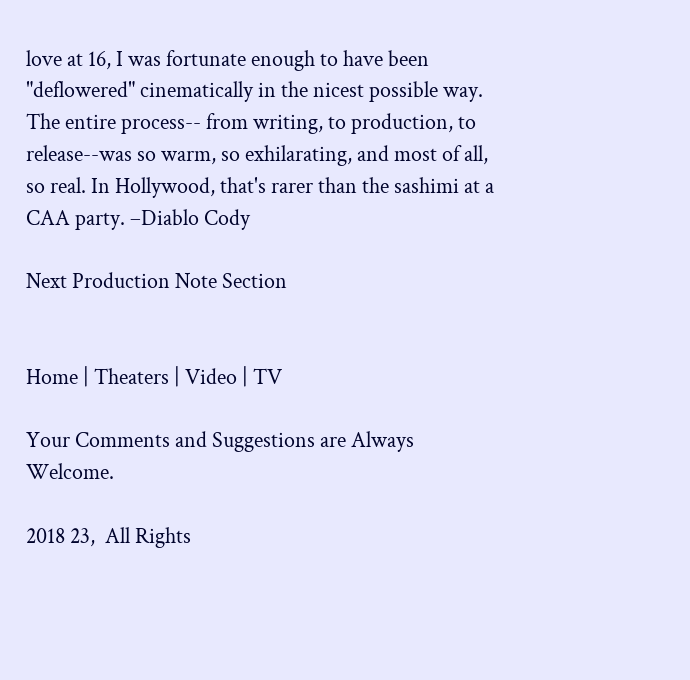love at 16, I was fortunate enough to have been "deflowered" cinematically in the nicest possible way. The entire process-- from writing, to production, to release--was so warm, so exhilarating, and most of all, so real. In Hollywood, that's rarer than the sashimi at a CAA party. –Diablo Cody

Next Production Note Section


Home | Theaters | Video | TV

Your Comments and Suggestions are Always Welcome.

2018 23,  All Rights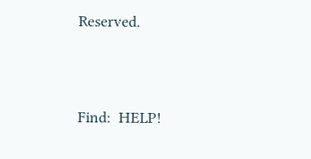Reserved.


Find:  HELP!